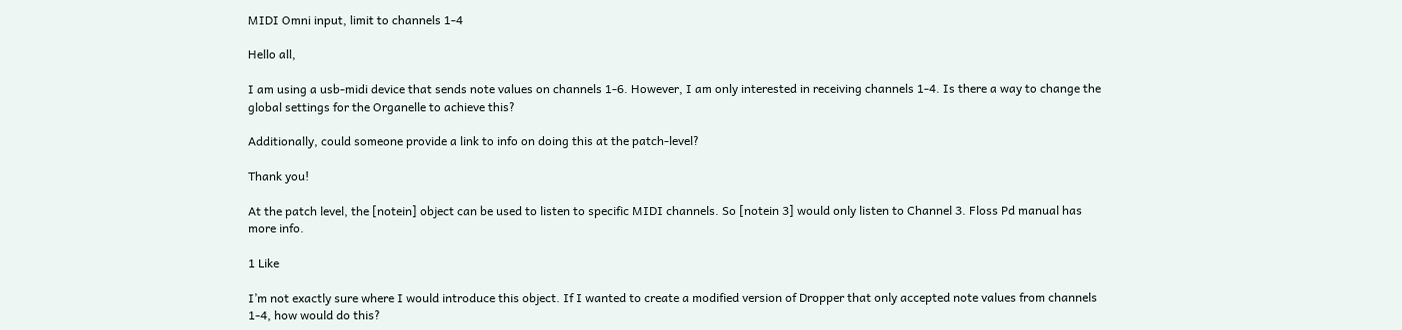MIDI Omni input, limit to channels 1-4

Hello all,

I am using a usb-midi device that sends note values on channels 1-6. However, I am only interested in receiving channels 1-4. Is there a way to change the global settings for the Organelle to achieve this?

Additionally, could someone provide a link to info on doing this at the patch-level?

Thank you!

At the patch level, the [notein] object can be used to listen to specific MIDI channels. So [notein 3] would only listen to Channel 3. Floss Pd manual has more info.

1 Like

I’m not exactly sure where I would introduce this object. If I wanted to create a modified version of Dropper that only accepted note values from channels 1-4, how would do this?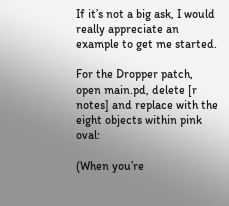If it’s not a big ask, I would really appreciate an example to get me started.

For the Dropper patch, open main.pd, delete [r notes] and replace with the eight objects within pink oval:

(When you’re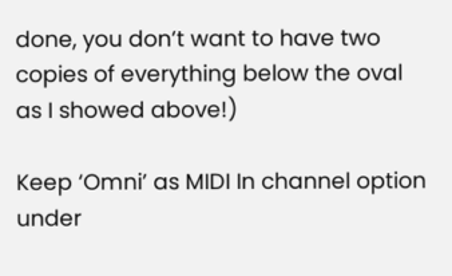done, you don’t want to have two copies of everything below the oval as I showed above!)

Keep ‘Omni’ as MIDI In channel option under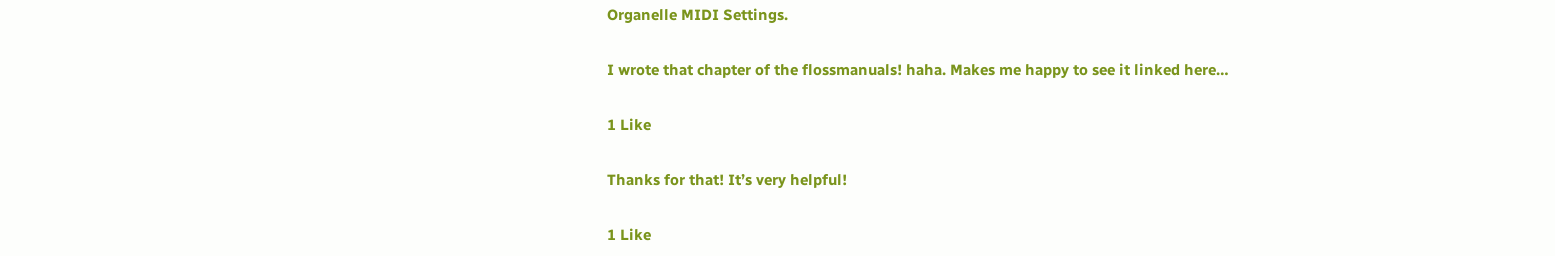Organelle MIDI Settings.

I wrote that chapter of the flossmanuals! haha. Makes me happy to see it linked here…

1 Like

Thanks for that! It’s very helpful!

1 Like